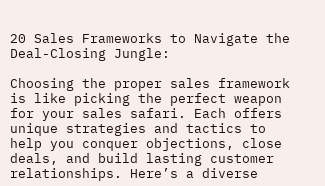20 Sales Frameworks to Navigate the Deal-Closing Jungle:

Choosing the proper sales framework is like picking the perfect weapon for your sales safari. Each offers unique strategies and tactics to help you conquer objections, close deals, and build lasting customer relationships. Here’s a diverse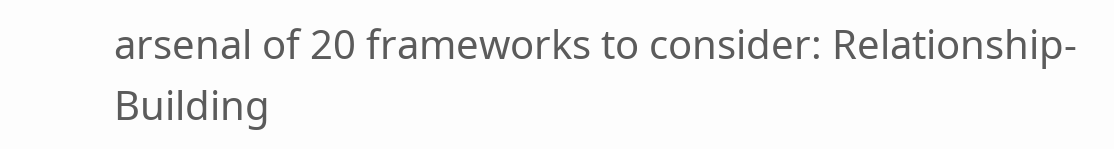arsenal of 20 frameworks to consider: Relationship-Building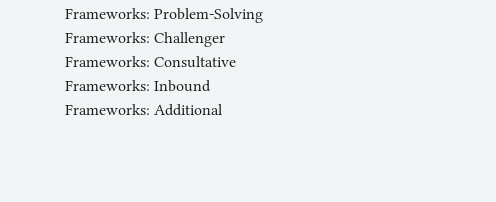Frameworks: Problem-Solving Frameworks: Challenger Frameworks: Consultative Frameworks: Inbound Frameworks: Additional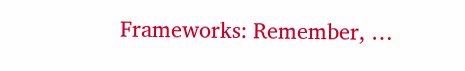Frameworks: Remember, …